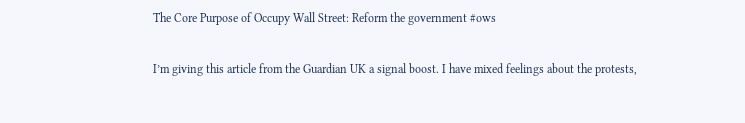The Core Purpose of Occupy Wall Street: Reform the government #ows

I’m giving this article from the Guardian UK a signal boost. I have mixed feelings about the protests,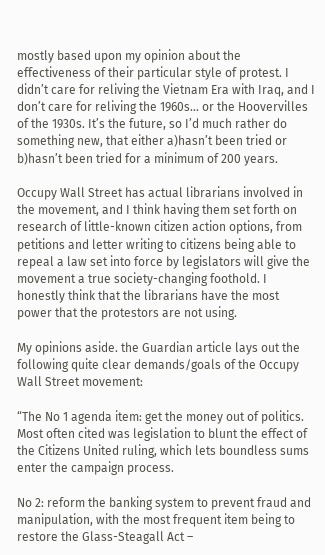mostly based upon my opinion about the effectiveness of their particular style of protest. I didn’t care for reliving the Vietnam Era with Iraq, and I don’t care for reliving the 1960s… or the Hoovervilles of the 1930s. It’s the future, so I’d much rather do something new, that either a)hasn’t been tried or b)hasn’t been tried for a minimum of 200 years.

Occupy Wall Street has actual librarians involved in the movement, and I think having them set forth on research of little-known citizen action options, from petitions and letter writing to citizens being able to repeal a law set into force by legislators will give the movement a true society-changing foothold. I honestly think that the librarians have the most power that the protestors are not using.

My opinions aside. the Guardian article lays out the following quite clear demands/goals of the Occupy Wall Street movement:

“The No 1 agenda item: get the money out of politics. Most often cited was legislation to blunt the effect of the Citizens United ruling, which lets boundless sums enter the campaign process.

No 2: reform the banking system to prevent fraud and manipulation, with the most frequent item being to restore the Glass-Steagall Act –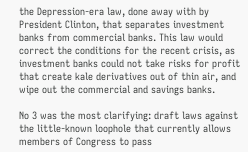the Depression-era law, done away with by President Clinton, that separates investment banks from commercial banks. This law would correct the conditions for the recent crisis, as investment banks could not take risks for profit that create kale derivatives out of thin air, and wipe out the commercial and savings banks.

No 3 was the most clarifying: draft laws against the little-known loophole that currently allows members of Congress to pass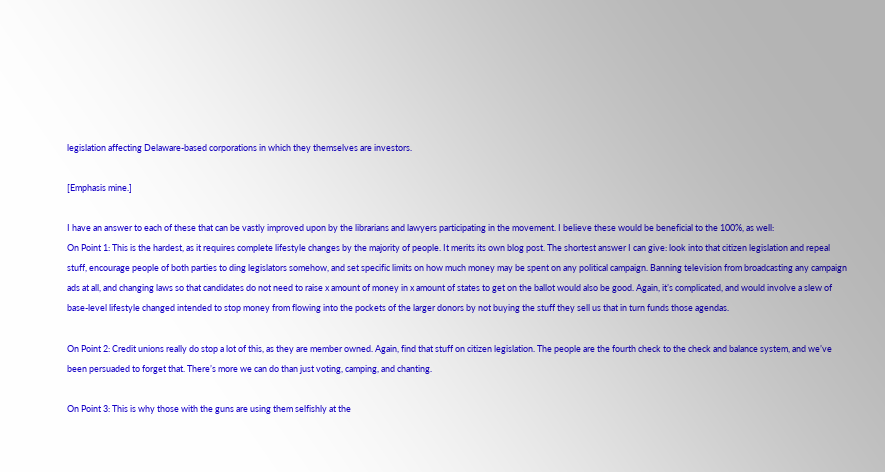legislation affecting Delaware-based corporations in which they themselves are investors.

[Emphasis mine.]

I have an answer to each of these that can be vastly improved upon by the librarians and lawyers participating in the movement. I believe these would be beneficial to the 100%, as well:
On Point 1: This is the hardest, as it requires complete lifestyle changes by the majority of people. It merits its own blog post. The shortest answer I can give: look into that citizen legislation and repeal stuff, encourage people of both parties to ding legislators somehow, and set specific limits on how much money may be spent on any political campaign. Banning television from broadcasting any campaign ads at all, and changing laws so that candidates do not need to raise x amount of money in x amount of states to get on the ballot would also be good. Again, it’s complicated, and would involve a slew of base-level lifestyle changed intended to stop money from flowing into the pockets of the larger donors by not buying the stuff they sell us that in turn funds those agendas.

On Point 2: Credit unions really do stop a lot of this, as they are member owned. Again, find that stuff on citizen legislation. The people are the fourth check to the check and balance system, and we’ve been persuaded to forget that. There’s more we can do than just voting, camping, and chanting.

On Point 3: This is why those with the guns are using them selfishly at the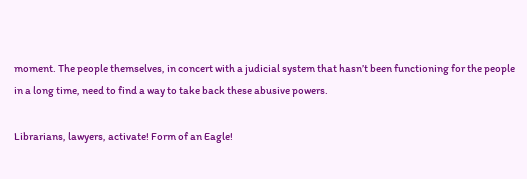moment. The people themselves, in concert with a judicial system that hasn’t been functioning for the people in a long time, need to find a way to take back these abusive powers.

Librarians, lawyers, activate! Form of an Eagle!